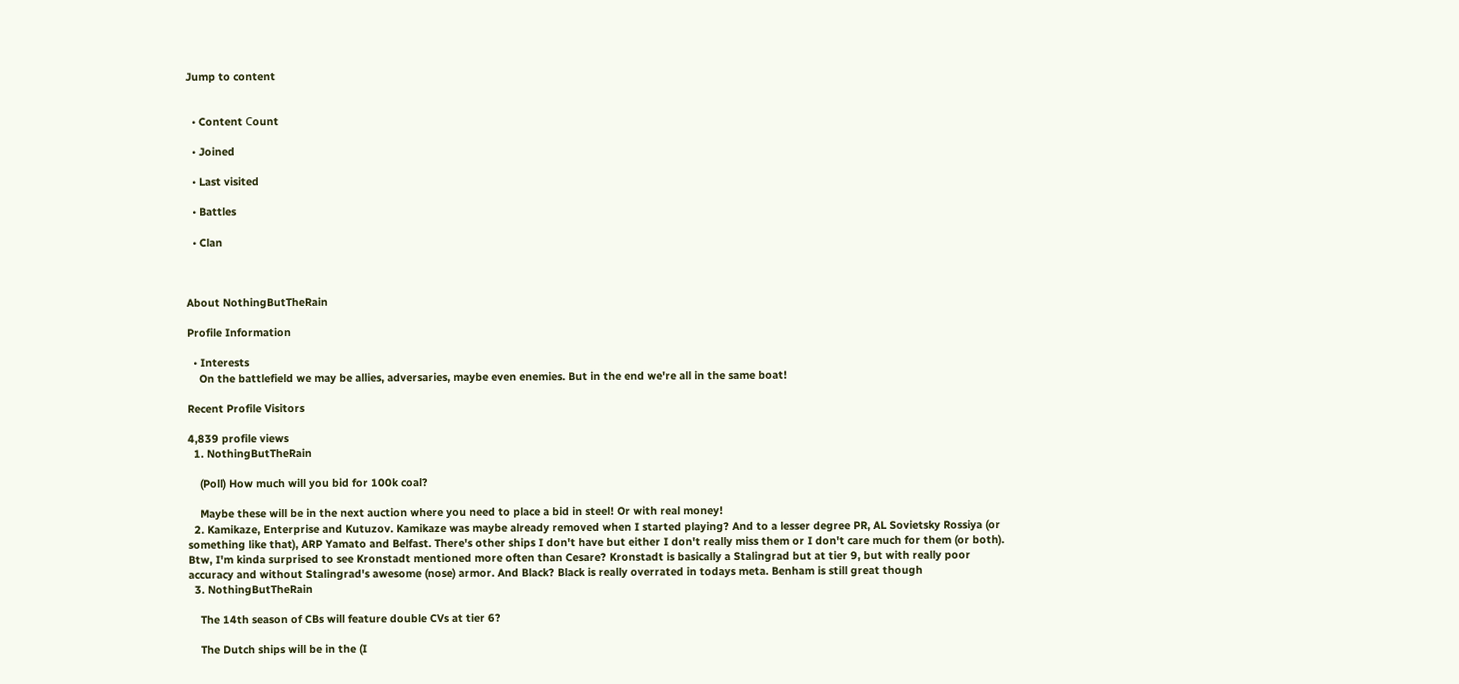Jump to content


  • Content Сount

  • Joined

  • Last visited

  • Battles

  • Clan



About NothingButTheRain

Profile Information

  • Interests
    On the battlefield we may be allies, adversaries, maybe even enemies. But in the end we're all in the same boat!

Recent Profile Visitors

4,839 profile views
  1. NothingButTheRain

    (Poll) How much will you bid for 100k coal?

    Maybe these will be in the next auction where you need to place a bid in steel! Or with real money!
  2. Kamikaze, Enterprise and Kutuzov. Kamikaze was maybe already removed when I started playing? And to a lesser degree PR, AL Sovietsky Rossiya (or something like that), ARP Yamato and Belfast. There's other ships I don't have but either I don't really miss them or I don't care much for them (or both). Btw, I'm kinda surprised to see Kronstadt mentioned more often than Cesare? Kronstadt is basically a Stalingrad but at tier 9, but with really poor accuracy and without Stalingrad's awesome (nose) armor. And Black? Black is really overrated in todays meta. Benham is still great though
  3. NothingButTheRain

    The 14th season of CBs will feature double CVs at tier 6?

    The Dutch ships will be in the (I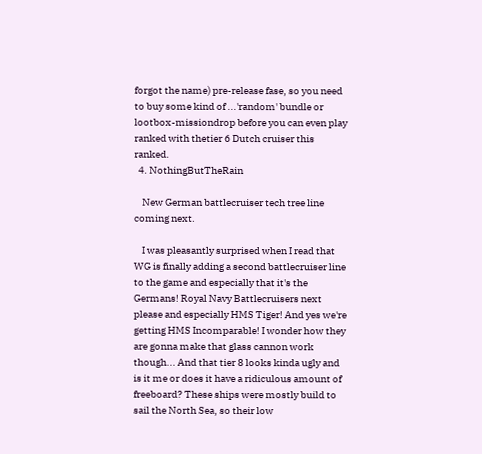forgot the name) pre-release fase, so you need to buy some kind of ...'random' bundle or lootbox-missiondrop before you can even play ranked with thetier 6 Dutch cruiser this ranked.
  4. NothingButTheRain

    New German battlecruiser tech tree line coming next.

    I was pleasantly surprised when I read that WG is finally adding a second battlecruiser line to the game and especially that it's the Germans! Royal Navy Battlecruisers next please and especially HMS Tiger! And yes we're getting HMS Incomparable! I wonder how they are gonna make that glass cannon work though... And that tier 8 looks kinda ugly and is it me or does it have a ridiculous amount of freeboard? These ships were mostly build to sail the North Sea, so their low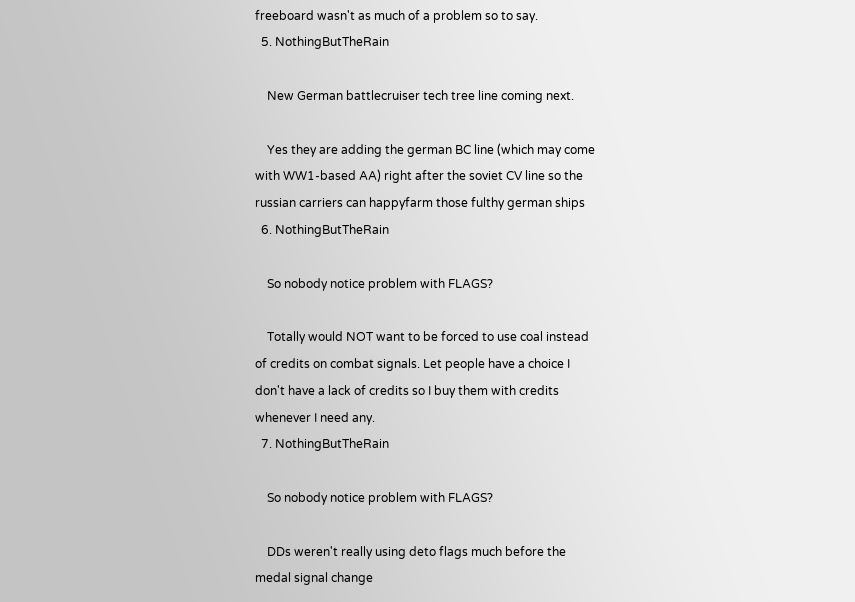freeboard wasn't as much of a problem so to say.
  5. NothingButTheRain

    New German battlecruiser tech tree line coming next.

    Yes they are adding the german BC line (which may come with WW1-based AA) right after the soviet CV line so the russian carriers can happyfarm those fulthy german ships
  6. NothingButTheRain

    So nobody notice problem with FLAGS?

    Totally would NOT want to be forced to use coal instead of credits on combat signals. Let people have a choice I don't have a lack of credits so I buy them with credits whenever I need any.
  7. NothingButTheRain

    So nobody notice problem with FLAGS?

    DDs weren't really using deto flags much before the medal signal change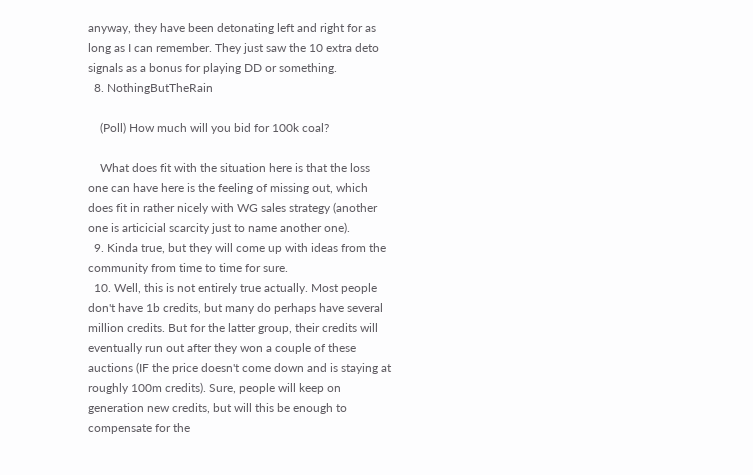anyway, they have been detonating left and right for as long as I can remember. They just saw the 10 extra deto signals as a bonus for playing DD or something.
  8. NothingButTheRain

    (Poll) How much will you bid for 100k coal?

    What does fit with the situation here is that the loss one can have here is the feeling of missing out, which does fit in rather nicely with WG sales strategy (another one is articicial scarcity just to name another one).
  9. Kinda true, but they will come up with ideas from the community from time to time for sure.
  10. Well, this is not entirely true actually. Most people don't have 1b credits, but many do perhaps have several million credits. But for the latter group, their credits will eventually run out after they won a couple of these auctions (IF the price doesn't come down and is staying at roughly 100m credits). Sure, people will keep on generation new credits, but will this be enough to compensate for the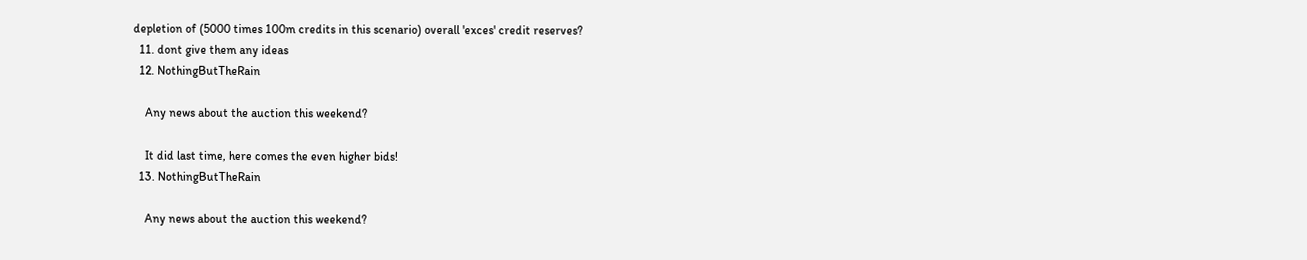depletion of (5000 times 100m credits in this scenario) overall 'exces' credit reserves?
  11. dont give them any ideas
  12. NothingButTheRain

    Any news about the auction this weekend?

    It did last time, here comes the even higher bids!
  13. NothingButTheRain

    Any news about the auction this weekend?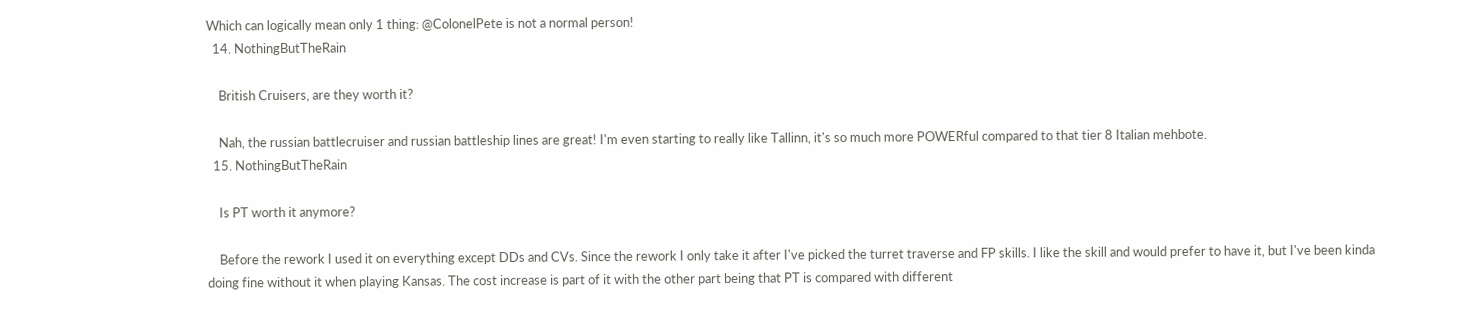Which can logically mean only 1 thing: @ColonelPete is not a normal person!
  14. NothingButTheRain

    British Cruisers, are they worth it?

    Nah, the russian battlecruiser and russian battleship lines are great! I'm even starting to really like Tallinn, it's so much more POWERful compared to that tier 8 Italian mehbote.
  15. NothingButTheRain

    Is PT worth it anymore?

    Before the rework I used it on everything except DDs and CVs. Since the rework I only take it after I've picked the turret traverse and FP skills. I like the skill and would prefer to have it, but I've been kinda doing fine without it when playing Kansas. The cost increase is part of it with the other part being that PT is compared with different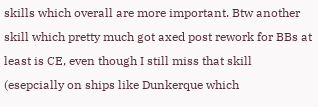skills which overall are more important. Btw another skill which pretty much got axed post rework for BBs at least is CE, even though I still miss that skill (esepcially on ships like Dunkerque which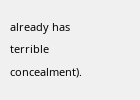already has terrible concealment).